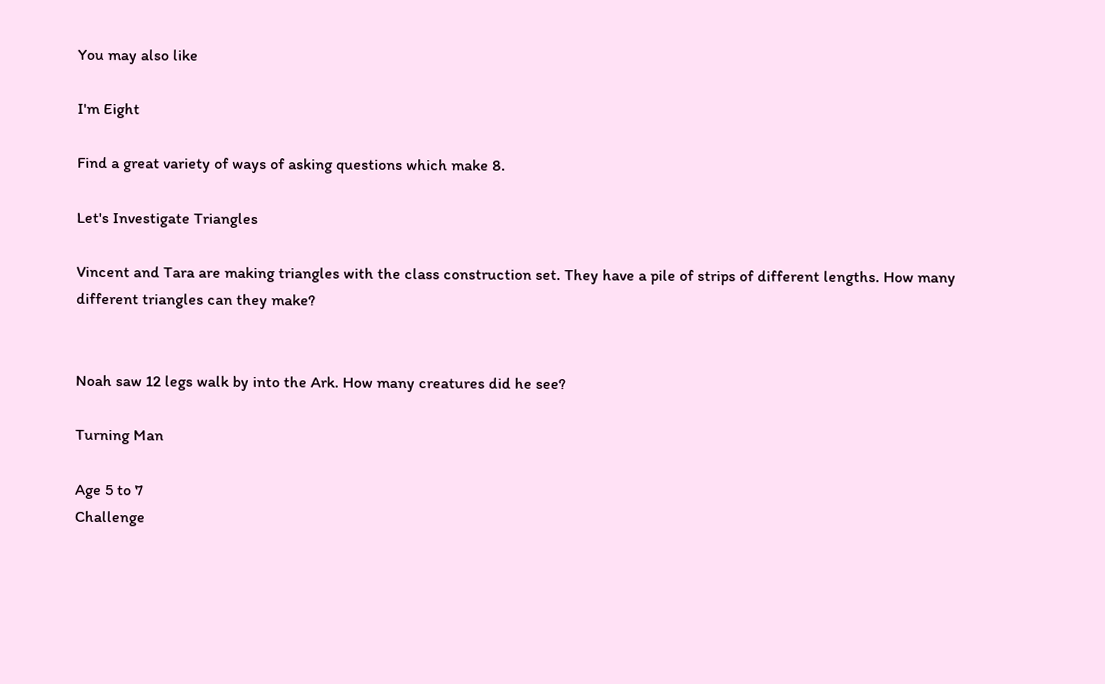You may also like

I'm Eight

Find a great variety of ways of asking questions which make 8.

Let's Investigate Triangles

Vincent and Tara are making triangles with the class construction set. They have a pile of strips of different lengths. How many different triangles can they make?


Noah saw 12 legs walk by into the Ark. How many creatures did he see?

Turning Man

Age 5 to 7
Challenge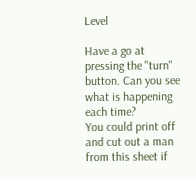Level

Have a go at pressing the "turn" button. Can you see what is happening each time?
You could print off and cut out a man from this sheet if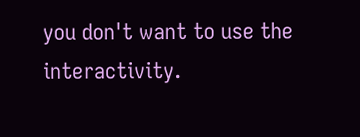you don't want to use the interactivity.